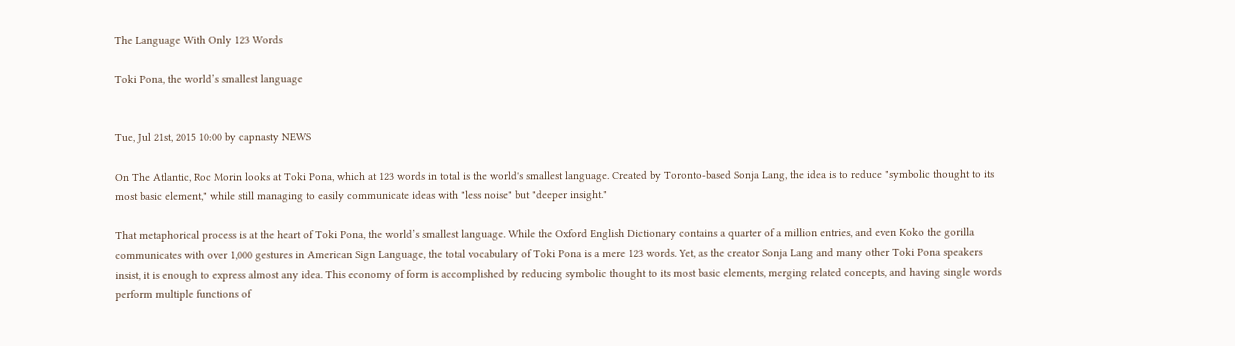The Language With Only 123 Words

Toki Pona, the world’s smallest language


Tue, Jul 21st, 2015 10:00 by capnasty NEWS

On The Atlantic, Roc Morin looks at Toki Pona, which at 123 words in total is the world's smallest language. Created by Toronto-based Sonja Lang, the idea is to reduce "symbolic thought to its most basic element," while still managing to easily communicate ideas with "less noise" but "deeper insight."

That metaphorical process is at the heart of Toki Pona, the world’s smallest language. While the Oxford English Dictionary contains a quarter of a million entries, and even Koko the gorilla communicates with over 1,000 gestures in American Sign Language, the total vocabulary of Toki Pona is a mere 123 words. Yet, as the creator Sonja Lang and many other Toki Pona speakers insist, it is enough to express almost any idea. This economy of form is accomplished by reducing symbolic thought to its most basic elements, merging related concepts, and having single words perform multiple functions of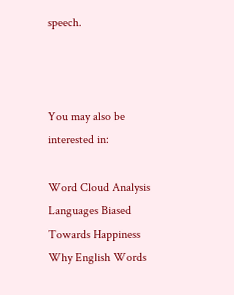speech.



You may also be interested in:

Word Cloud Analysis
Languages Biased Towards Happiness
Why English Words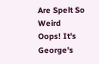Are Spelt So Weird
Oops! It's George's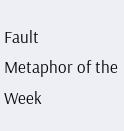Fault
Metaphor of the Week